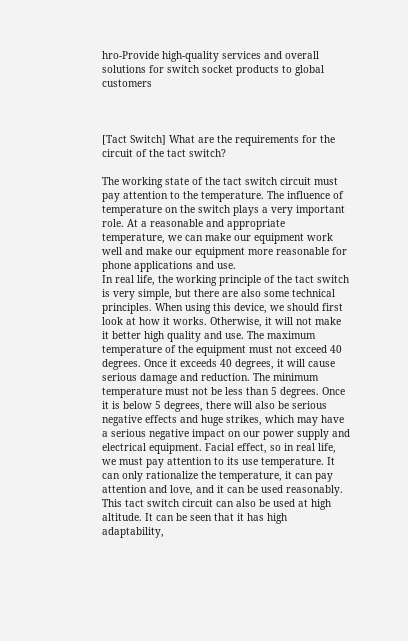hro-Provide high-quality services and overall solutions for switch socket products to global customers



[Tact Switch] What are the requirements for the circuit of the tact switch?

The working state of the tact switch circuit must pay attention to the temperature. The influence of temperature on the switch plays a very important role. At a reasonable and appropriate temperature, we can make our equipment work well and make our equipment more reasonable for phone applications and use.
In real life, the working principle of the tact switch is very simple, but there are also some technical principles. When using this device, we should first look at how it works. Otherwise, it will not make it better high quality and use. The maximum temperature of the equipment must not exceed 40 degrees. Once it exceeds 40 degrees, it will cause serious damage and reduction. The minimum temperature must not be less than 5 degrees. Once it is below 5 degrees, there will also be serious negative effects and huge strikes, which may have a serious negative impact on our power supply and electrical equipment. Facial effect, so in real life, we must pay attention to its use temperature. It can only rationalize the temperature, it can pay attention and love, and it can be used reasonably.
This tact switch circuit can also be used at high altitude. It can be seen that it has high adaptability,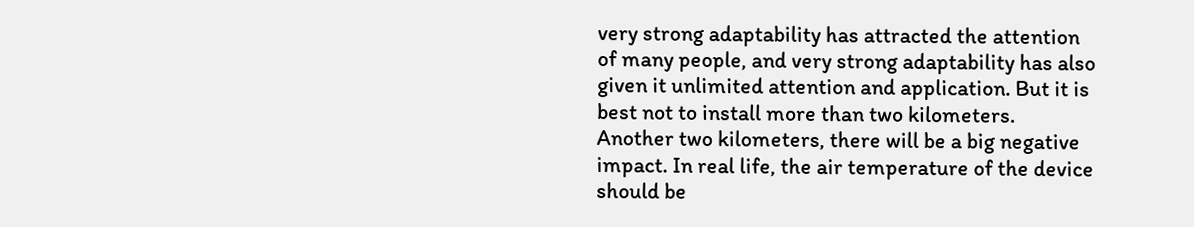very strong adaptability has attracted the attention of many people, and very strong adaptability has also given it unlimited attention and application. But it is best not to install more than two kilometers. Another two kilometers, there will be a big negative impact. In real life, the air temperature of the device should be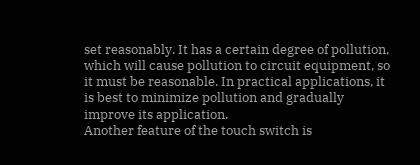set reasonably. It has a certain degree of pollution, which will cause pollution to circuit equipment, so it must be reasonable. In practical applications, it is best to minimize pollution and gradually improve its application.
Another feature of the touch switch is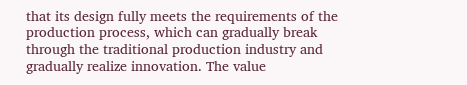that its design fully meets the requirements of the production process, which can gradually break through the traditional production industry and gradually realize innovation. The value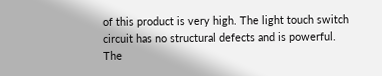of this product is very high. The light touch switch circuit has no structural defects and is powerful. The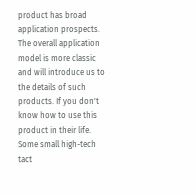product has broad application prospects. The overall application model is more classic and will introduce us to the details of such products. If you don't know how to use this product in their life.
Some small high-tech tact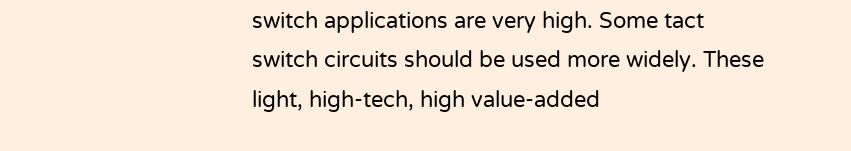switch applications are very high. Some tact switch circuits should be used more widely. These light, high-tech, high value-added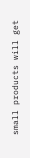small products will get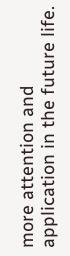more attention and application in the future life.